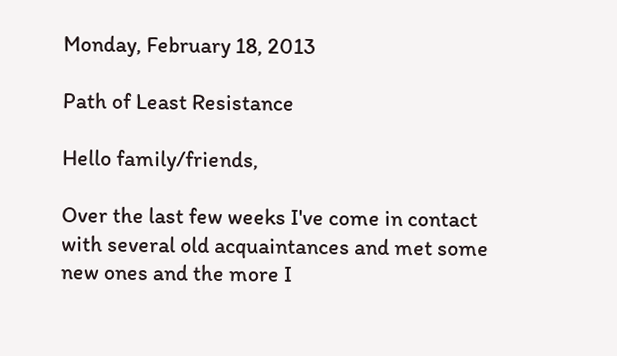Monday, February 18, 2013

Path of Least Resistance

Hello family/friends,

Over the last few weeks I've come in contact with several old acquaintances and met some new ones and the more I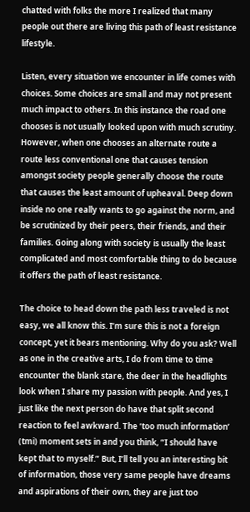chatted with folks the more I realized that many people out there are living this path of least resistance lifestyle.

Listen, every situation we encounter in life comes with choices. Some choices are small and may not present much impact to others. In this instance the road one chooses is not usually looked upon with much scrutiny. However, when one chooses an alternate route a route less conventional one that causes tension amongst society people generally choose the route that causes the least amount of upheaval. Deep down inside no one really wants to go against the norm, and be scrutinized by their peers, their friends, and their families. Going along with society is usually the least complicated and most comfortable thing to do because it offers the path of least resistance.

The choice to head down the path less traveled is not easy, we all know this. I’m sure this is not a foreign concept, yet it bears mentioning. Why do you ask? Well as one in the creative arts, I do from time to time encounter the blank stare, the deer in the headlights look when I share my passion with people. And yes, I just like the next person do have that split second reaction to feel awkward. The ‘too much information’ (tmi) moment sets in and you think, “I should have kept that to myself.” But, I’ll tell you an interesting bit of information, those very same people have dreams and aspirations of their own, they are just too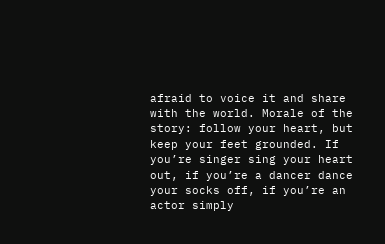afraid to voice it and share with the world. Morale of the story: follow your heart, but keep your feet grounded. If you’re singer sing your heart out, if you’re a dancer dance your socks off, if you’re an actor simply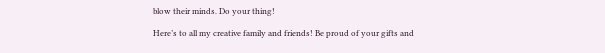blow their minds. Do your thing!

Here’s to all my creative family and friends! Be proud of your gifts and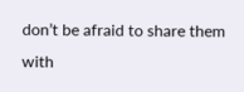don’t be afraid to share them with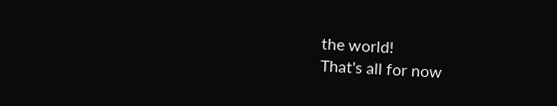the world!
That's all for now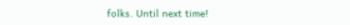folks. Until next time!